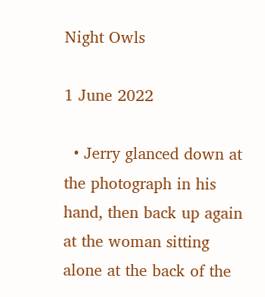Night Owls

1 June 2022

  • Jerry glanced down at the photograph in his hand, then back up again at the woman sitting alone at the back of the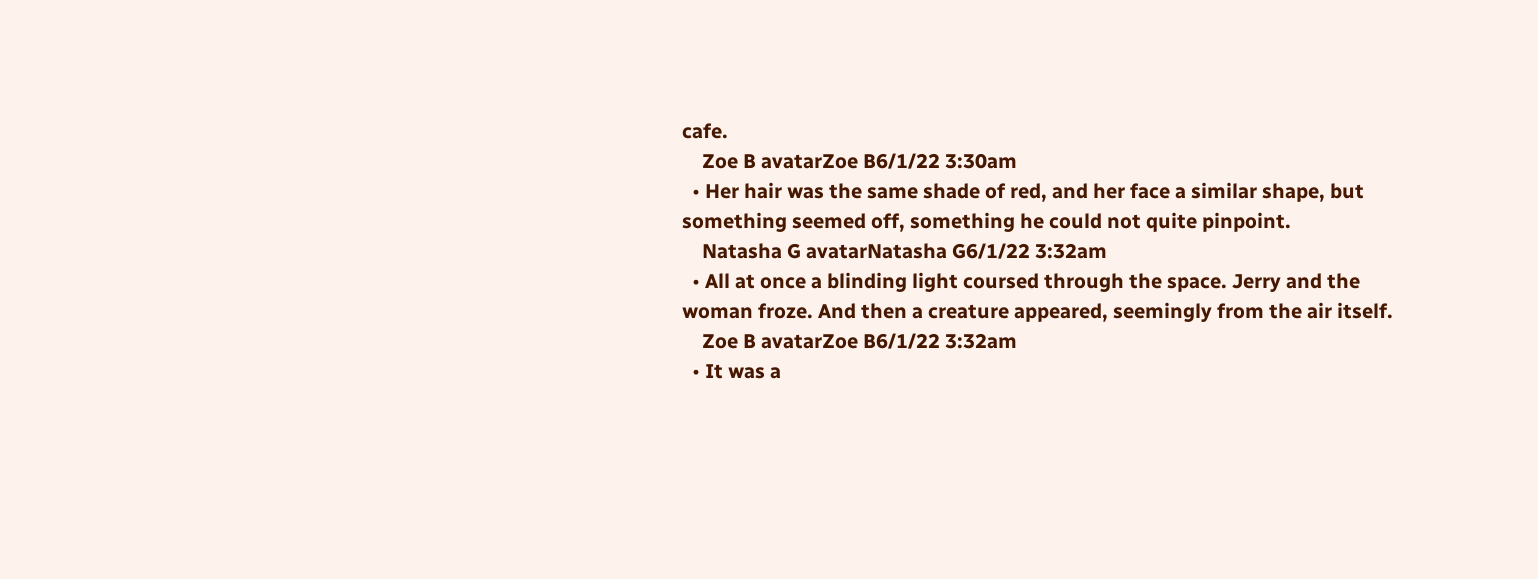cafe.
    Zoe B avatarZoe B6/1/22 3:30am
  • Her hair was the same shade of red, and her face a similar shape, but something seemed off, something he could not quite pinpoint.
    Natasha G avatarNatasha G6/1/22 3:32am
  • All at once a blinding light coursed through the space. Jerry and the woman froze. And then a creature appeared, seemingly from the air itself.
    Zoe B avatarZoe B6/1/22 3:32am
  • It was a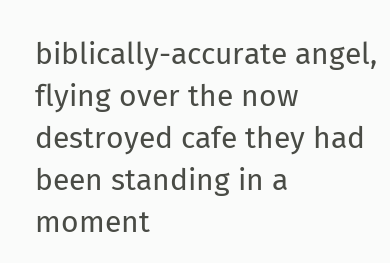biblically-accurate angel, flying over the now destroyed cafe they had been standing in a moment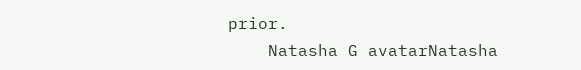prior.
    Natasha G avatarNatasha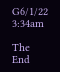G6/1/22 3:34am

The End